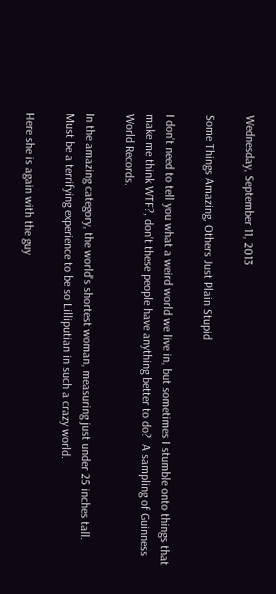Wednesday, September 11, 2013

Some Things Amazing, Others Just Plain Stupid

I don't need to tell you what a weird world we live in, but sometimes I stumble onto things that make me think WTF?, don't these people have anything better to do?  A sampling of Guinness World Records.

In the amazing category, the world's shortest woman, measuring just under 25 inches tall.  Must be a terrifying experience to be so Lilliputian in such a crazy world.

Here she is again with the guy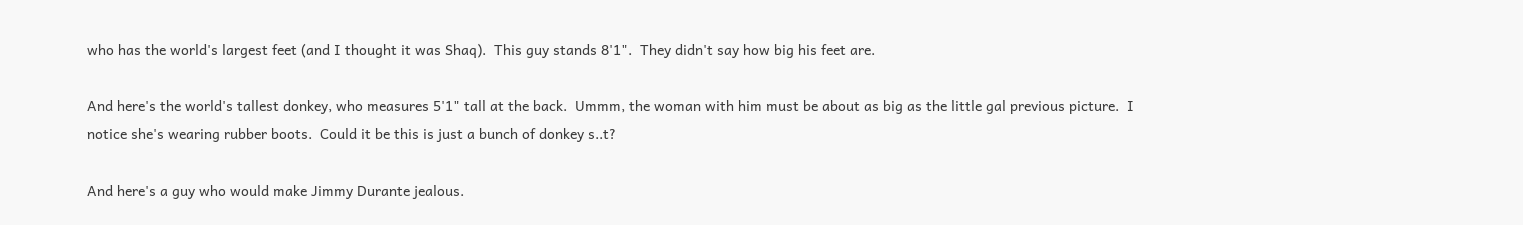who has the world's largest feet (and I thought it was Shaq).  This guy stands 8'1".  They didn't say how big his feet are.

And here's the world's tallest donkey, who measures 5'1" tall at the back.  Ummm, the woman with him must be about as big as the little gal previous picture.  I notice she's wearing rubber boots.  Could it be this is just a bunch of donkey s..t?

And here's a guy who would make Jimmy Durante jealous.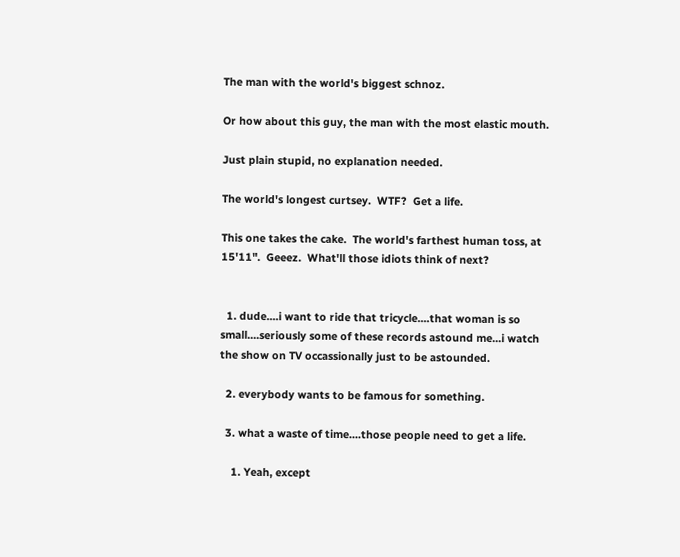The man with the world's biggest schnoz.

Or how about this guy, the man with the most elastic mouth.

Just plain stupid, no explanation needed.

The world's longest curtsey.  WTF?  Get a life.

This one takes the cake.  The world's farthest human toss, at 15'11".  Geeez.  What'll those idiots think of next?


  1. dude....i want to ride that tricycle....that woman is so small....seriously some of these records astound me...i watch the show on TV occassionally just to be astounded.

  2. everybody wants to be famous for something.

  3. what a waste of time....those people need to get a life.

    1. Yeah, except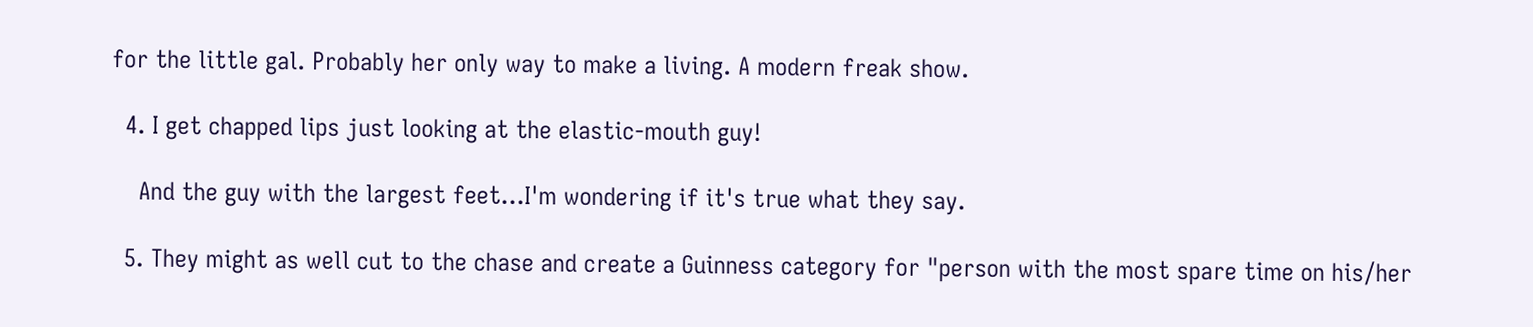for the little gal. Probably her only way to make a living. A modern freak show.

  4. I get chapped lips just looking at the elastic-mouth guy!

    And the guy with the largest feet...I'm wondering if it's true what they say.

  5. They might as well cut to the chase and create a Guinness category for "person with the most spare time on his/her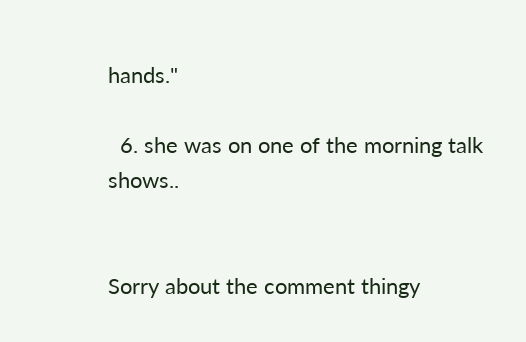hands."

  6. she was on one of the morning talk shows..


Sorry about the comment thingy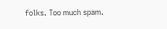folks. Too much spam.